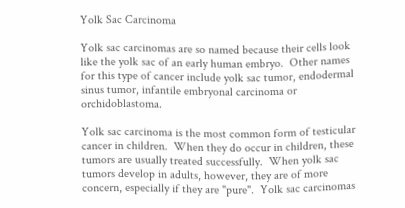Yolk Sac Carcinoma

Yolk sac carcinomas are so named because their cells look like the yolk sac of an early human embryo.  Other names for this type of cancer include yolk sac tumor, endodermal sinus tumor, infantile embryonal carcinoma or orchidoblastoma.

Yolk sac carcinoma is the most common form of testicular cancer in children.  When they do occur in children, these tumors are usually treated successfully.  When yolk sac tumors develop in adults, however, they are of more concern, especially if they are "pure".  Yolk sac carcinomas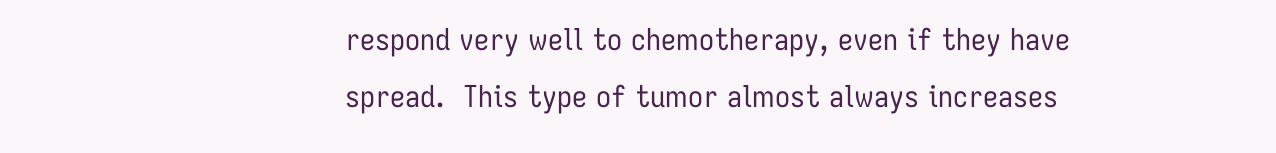respond very well to chemotherapy, even if they have spread.  This type of tumor almost always increases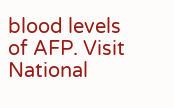blood levels of AFP. Visit National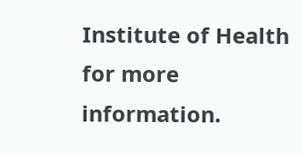Institute of Health for more information.